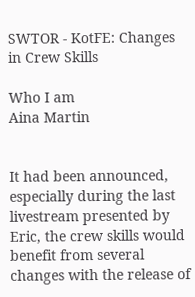SWTOR - KotFE: Changes in Crew Skills

Who I am
Aina Martin


It had been announced, especially during the last livestream presented by Eric, the crew skills would benefit from several changes with the release of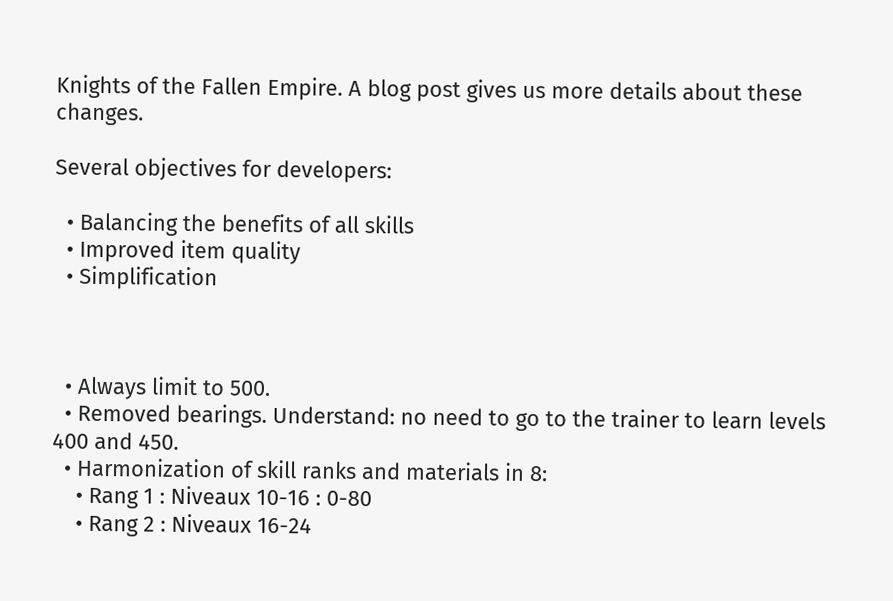Knights of the Fallen Empire. A blog post gives us more details about these changes.

Several objectives for developers:

  • Balancing the benefits of all skills
  • Improved item quality
  • Simplification



  • Always limit to 500.
  • Removed bearings. Understand: no need to go to the trainer to learn levels 400 and 450.
  • Harmonization of skill ranks and materials in 8:
    • Rang 1 : Niveaux 10-16 : 0-80
    • Rang 2 : Niveaux 16-24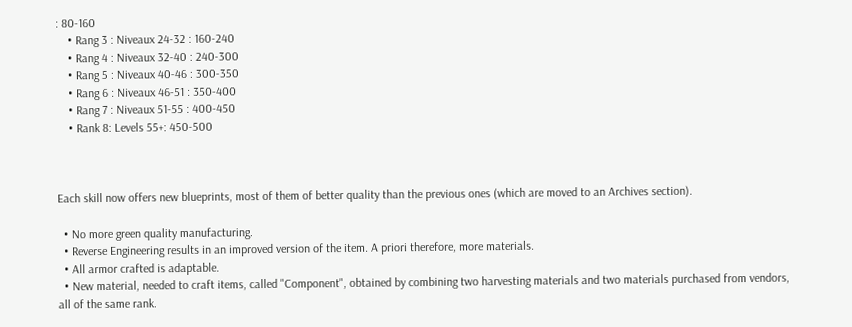: 80-160
    • Rang 3 : Niveaux 24-32 : 160-240
    • Rang 4 : Niveaux 32-40 : 240-300
    • Rang 5 : Niveaux 40-46 : 300-350
    • Rang 6 : Niveaux 46-51 : 350-400
    • Rang 7 : Niveaux 51-55 : 400-450
    • Rank 8: Levels 55+: 450-500



Each skill now offers new blueprints, most of them of better quality than the previous ones (which are moved to an Archives section).

  • No more green quality manufacturing.
  • Reverse Engineering results in an improved version of the item. A priori therefore, more materials.
  • All armor crafted is adaptable.
  • New material, needed to craft items, called "Component", obtained by combining two harvesting materials and two materials purchased from vendors, all of the same rank.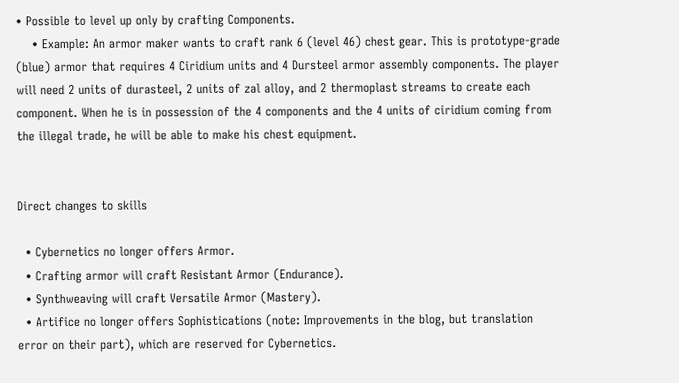• Possible to level up only by crafting Components.
    • Example: An armor maker wants to craft rank 6 (level 46) chest gear. This is prototype-grade (blue) armor that requires 4 Ciridium units and 4 Dursteel armor assembly components. The player will need 2 units of durasteel, 2 units of zal alloy, and 2 thermoplast streams to create each component. When he is in possession of the 4 components and the 4 units of ciridium coming from the illegal trade, he will be able to make his chest equipment.


Direct changes to skills

  • Cybernetics no longer offers Armor.
  • Crafting armor will craft Resistant Armor (Endurance).
  • Synthweaving will craft Versatile Armor (Mastery).
  • Artifice no longer offers Sophistications (note: Improvements in the blog, but translation error on their part), which are reserved for Cybernetics.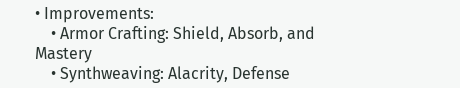• Improvements:
    • Armor Crafting: Shield, Absorb, and Mastery
    • Synthweaving: Alacrity, Defense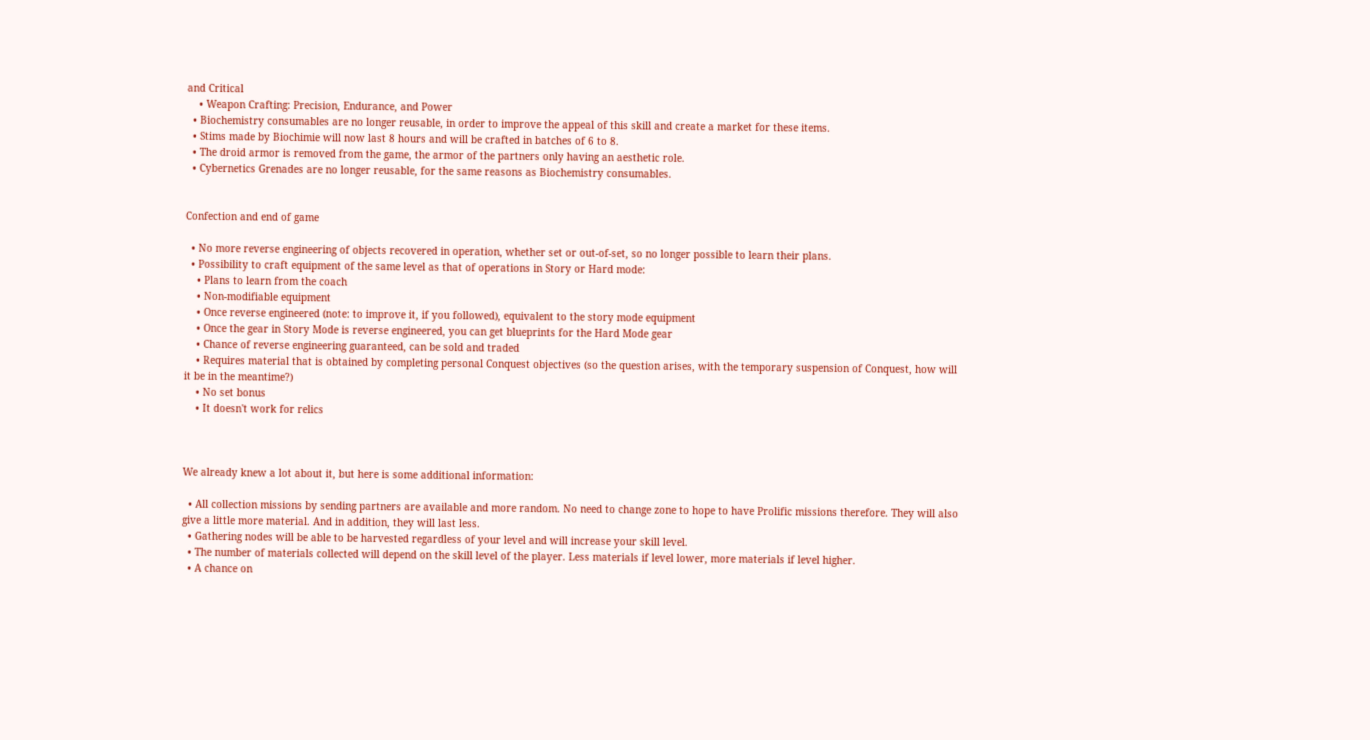and Critical
    • Weapon Crafting: Precision, Endurance, and Power
  • Biochemistry consumables are no longer reusable, in order to improve the appeal of this skill and create a market for these items.
  • Stims made by Biochimie will now last 8 hours and will be crafted in batches of 6 to 8.
  • The droid armor is removed from the game, the armor of the partners only having an aesthetic role.
  • Cybernetics Grenades are no longer reusable, for the same reasons as Biochemistry consumables.


Confection and end of game

  • No more reverse engineering of objects recovered in operation, whether set or out-of-set, so no longer possible to learn their plans.
  • Possibility to craft equipment of the same level as that of operations in Story or Hard mode:
    • Plans to learn from the coach
    • Non-modifiable equipment
    • Once reverse engineered (note: to improve it, if you followed), equivalent to the story mode equipment
    • Once the gear in Story Mode is reverse engineered, you can get blueprints for the Hard Mode gear
    • Chance of reverse engineering guaranteed, can be sold and traded
    • Requires material that is obtained by completing personal Conquest objectives (so the question arises, with the temporary suspension of Conquest, how will it be in the meantime?)
    • No set bonus
    • It doesn't work for relics



We already knew a lot about it, but here is some additional information:

  • All collection missions by sending partners are available and more random. No need to change zone to hope to have Prolific missions therefore. They will also give a little more material. And in addition, they will last less.
  • Gathering nodes will be able to be harvested regardless of your level and will increase your skill level.
  • The number of materials collected will depend on the skill level of the player. Less materials if level lower, more materials if level higher.
  • A chance on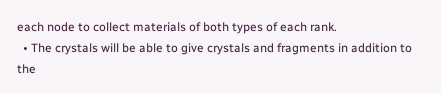each node to collect materials of both types of each rank.
  • The crystals will be able to give crystals and fragments in addition to the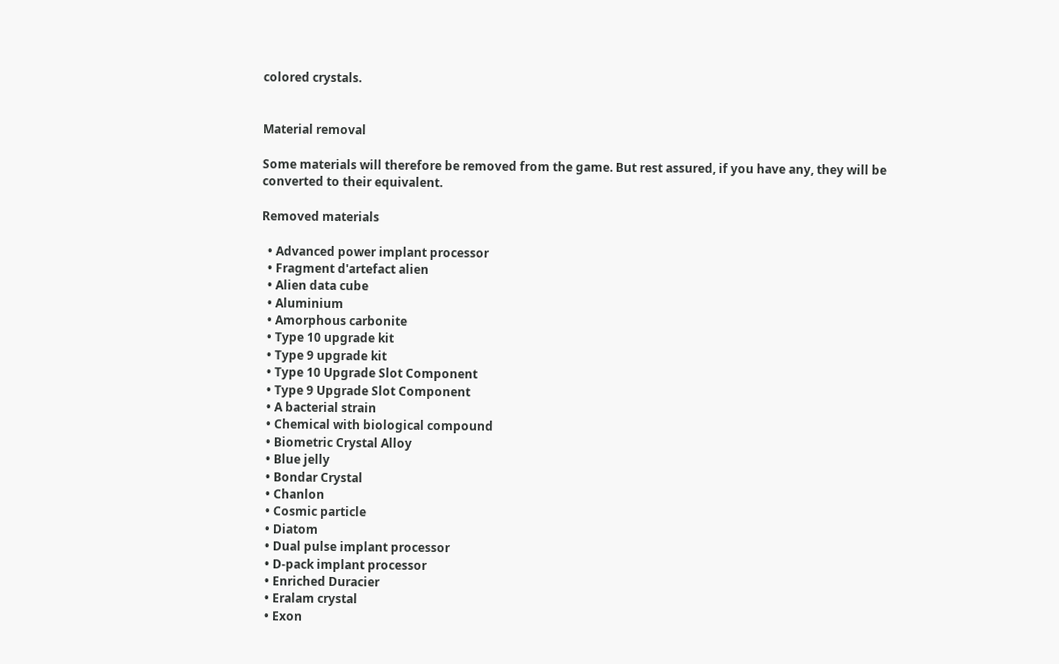colored crystals.


Material removal

Some materials will therefore be removed from the game. But rest assured, if you have any, they will be converted to their equivalent.

Removed materials

  • Advanced power implant processor
  • Fragment d'artefact alien
  • Alien data cube
  • Aluminium
  • Amorphous carbonite
  • Type 10 upgrade kit
  • Type 9 upgrade kit
  • Type 10 Upgrade Slot Component
  • Type 9 Upgrade Slot Component
  • A bacterial strain
  • Chemical with biological compound
  • Biometric Crystal Alloy
  • Blue jelly
  • Bondar Crystal
  • Chanlon
  • Cosmic particle
  • Diatom
  • Dual pulse implant processor
  • D-pack implant processor
  • Enriched Duracier
  • Eralam crystal
  • Exon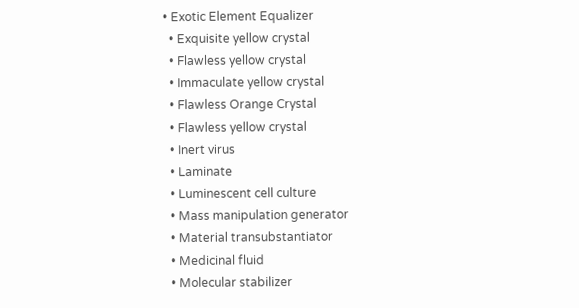• Exotic Element Equalizer
  • Exquisite yellow crystal
  • Flawless yellow crystal
  • Immaculate yellow crystal
  • Flawless Orange Crystal
  • Flawless yellow crystal
  • Inert virus
  • Laminate
  • Luminescent cell culture
  • Mass manipulation generator
  • Material transubstantiator
  • Medicinal fluid
  • Molecular stabilizer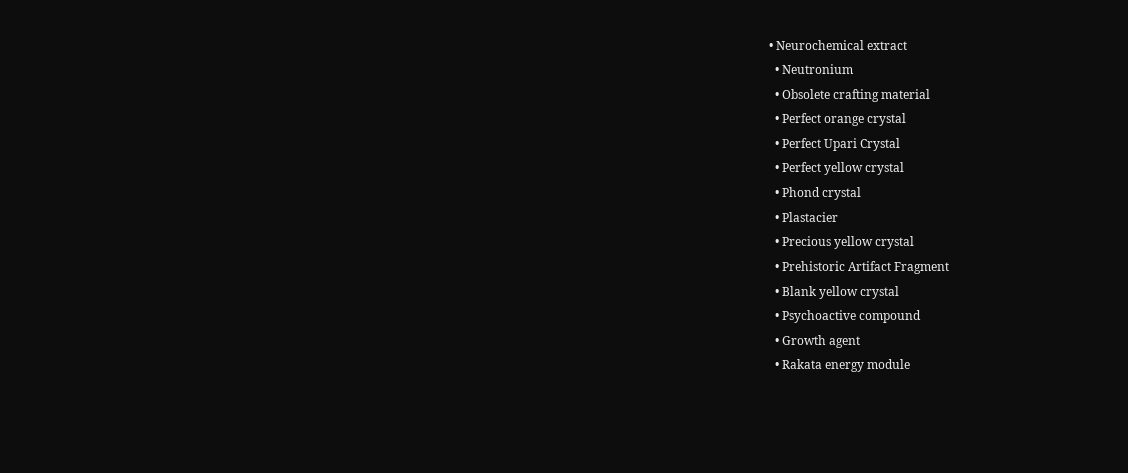• Neurochemical extract
  • Neutronium
  • Obsolete crafting material
  • Perfect orange crystal
  • Perfect Upari Crystal
  • Perfect yellow crystal
  • Phond crystal
  • Plastacier
  • Precious yellow crystal
  • Prehistoric Artifact Fragment
  • Blank yellow crystal
  • Psychoactive compound
  • Growth agent
  • Rakata energy module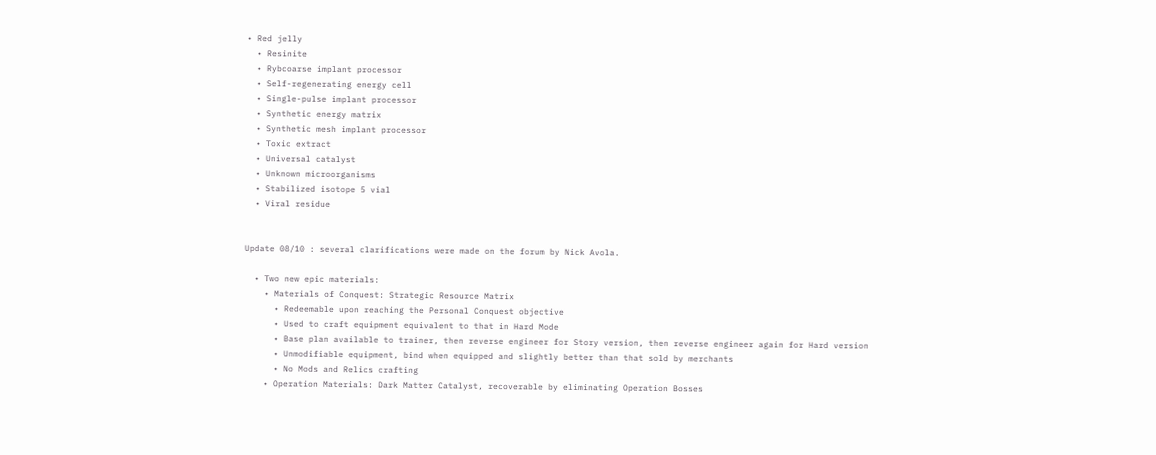• Red jelly
  • Resinite
  • Rybcoarse implant processor
  • Self-regenerating energy cell
  • Single-pulse implant processor
  • Synthetic energy matrix
  • Synthetic mesh implant processor
  • Toxic extract
  • Universal catalyst
  • Unknown microorganisms
  • Stabilized isotope 5 vial
  • Viral residue


Update 08/10 : several clarifications were made on the forum by Nick Avola.

  • Two new epic materials:
    • Materials of Conquest: Strategic Resource Matrix
      • Redeemable upon reaching the Personal Conquest objective
      • Used to craft equipment equivalent to that in Hard Mode
      • Base plan available to trainer, then reverse engineer for Story version, then reverse engineer again for Hard version
      • Unmodifiable equipment, bind when equipped and slightly better than that sold by merchants
      • No Mods and Relics crafting
    • Operation Materials: Dark Matter Catalyst, recoverable by eliminating Operation Bosses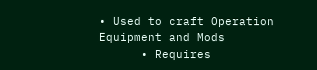• Used to craft Operation Equipment and Mods
      • Requires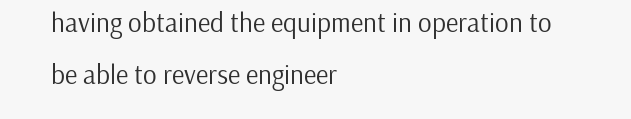having obtained the equipment in operation to be able to reverse engineer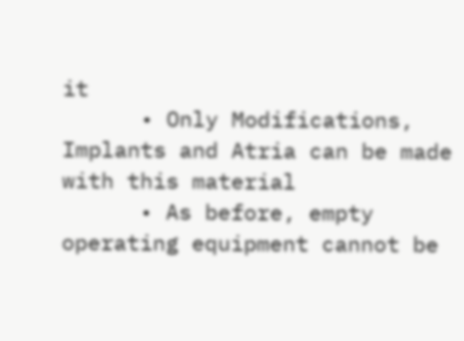it
      • Only Modifications, Implants and Atria can be made with this material
      • As before, empty operating equipment cannot be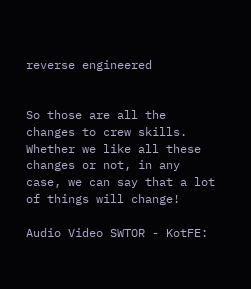reverse engineered


So those are all the changes to crew skills. Whether we like all these changes or not, in any case, we can say that a lot of things will change!

Audio Video SWTOR - KotFE: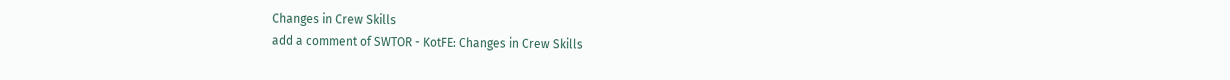Changes in Crew Skills
add a comment of SWTOR - KotFE: Changes in Crew Skills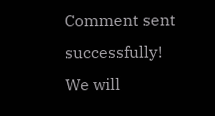Comment sent successfully! We will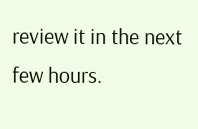review it in the next few hours.